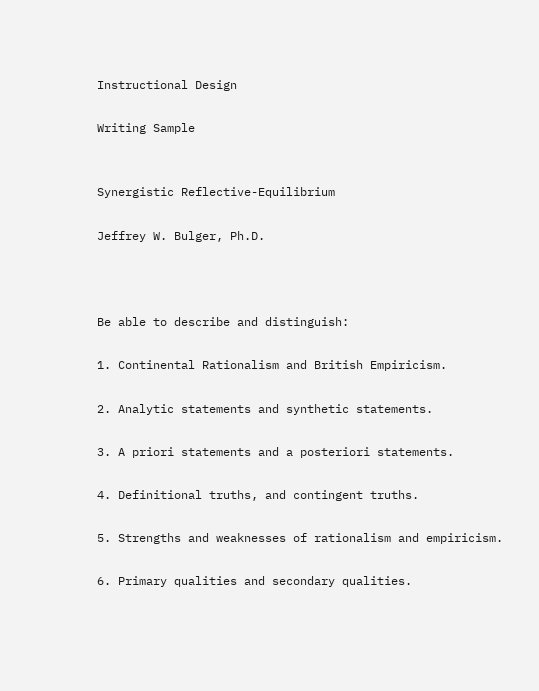Instructional Design

Writing Sample


Synergistic Reflective-Equilibrium

Jeffrey W. Bulger, Ph.D.



Be able to describe and distinguish:

1. Continental Rationalism and British Empiricism.

2. Analytic statements and synthetic statements.

3. A priori statements and a posteriori statements.

4. Definitional truths, and contingent truths.

5. Strengths and weaknesses of rationalism and empiricism.

6. Primary qualities and secondary qualities.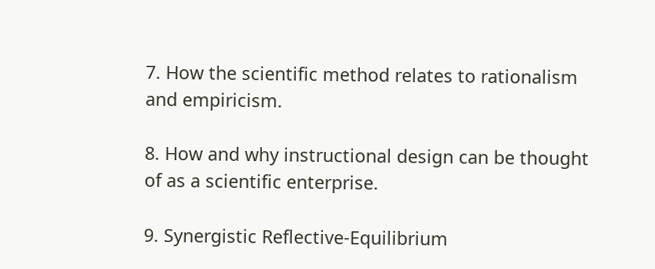7. How the scientific method relates to rationalism and empiricism.

8. How and why instructional design can be thought of as a scientific enterprise.

9. Synergistic Reflective-Equilibrium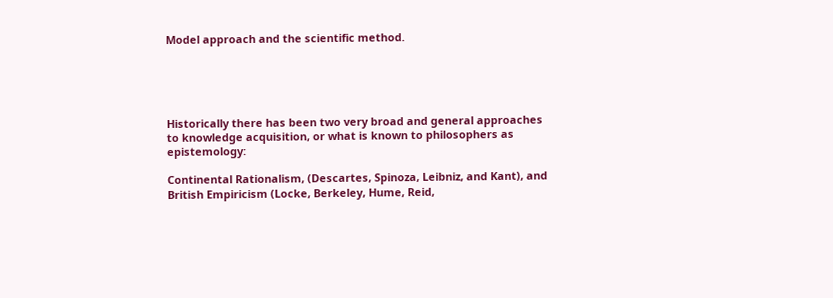Model approach and the scientific method.





Historically there has been two very broad and general approaches to knowledge acquisition, or what is known to philosophers as epistemology:

Continental Rationalism, (Descartes, Spinoza, Leibniz, and Kant), and British Empiricism (Locke, Berkeley, Hume, Reid,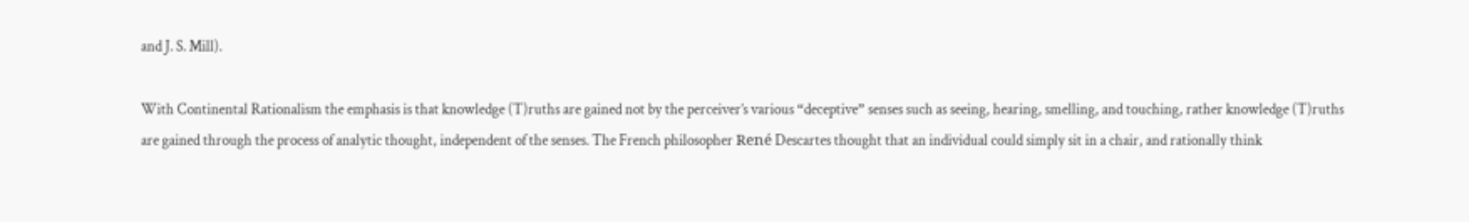and J. S. Mill).

With Continental Rationalism the emphasis is that knowledge (T)ruths are gained not by the perceiver’s various “deceptive” senses such as seeing, hearing, smelling, and touching, rather knowledge (T)ruths are gained through the process of analytic thought, independent of the senses. The French philosopher René Descartes thought that an individual could simply sit in a chair, and rationally think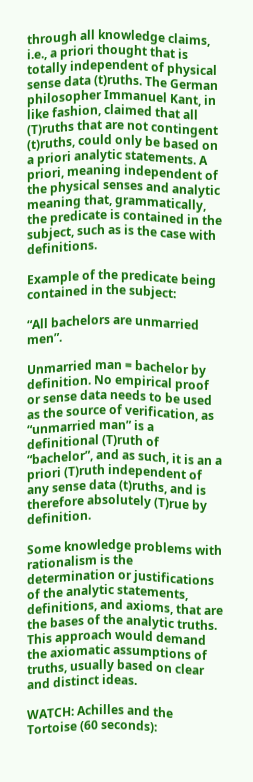through all knowledge claims, i.e., a priori thought that is totally independent of physical sense data (t)ruths. The German philosopher Immanuel Kant, in like fashion, claimed that all (T)ruths that are not contingent (t)ruths, could only be based on a priori analytic statements. A priori, meaning independent of the physical senses and analytic meaning that, grammatically, the predicate is contained in the subject, such as is the case with definitions.

Example of the predicate being contained in the subject:

“All bachelors are unmarried men”.

Unmarried man = bachelor by definition. No empirical proof or sense data needs to be used as the source of verification, as “unmarried man” is a definitional (T)ruth of “bachelor”, and as such, it is an a priori (T)ruth independent of any sense data (t)ruths, and is therefore absolutely (T)rue by definition.

Some knowledge problems with rationalism is the determination or justifications of the analytic statements, definitions, and axioms, that are the bases of the analytic truths. This approach would demand the axiomatic assumptions of truths, usually based on clear and distinct ideas.

WATCH: Achilles and the Tortoise (60 seconds):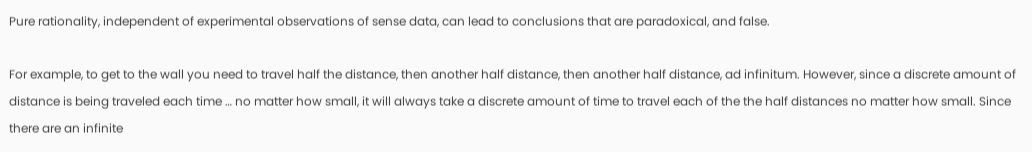Pure rationality, independent of experimental observations of sense data, can lead to conclusions that are paradoxical, and false.

For example, to get to the wall you need to travel half the distance, then another half distance, then another half distance, ad infinitum. However, since a discrete amount of distance is being traveled each time … no matter how small, it will always take a discrete amount of time to travel each of the the half distances no matter how small. Since there are an infinite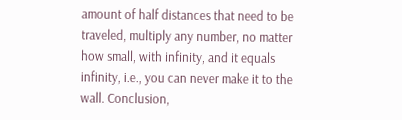amount of half distances that need to be traveled, multiply any number, no matter how small, with infinity, and it equals infinity, i.e., you can never make it to the wall. Conclusion,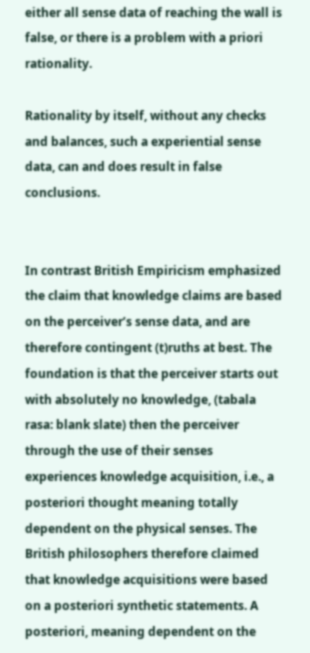either all sense data of reaching the wall is false, or there is a problem with a priori rationality.

Rationality by itself, without any checks and balances, such a experiential sense data, can and does result in false conclusions.


In contrast British Empiricism emphasized the claim that knowledge claims are based on the perceiver’s sense data, and are therefore contingent (t)ruths at best. The foundation is that the perceiver starts out with absolutely no knowledge, (tabala rasa: blank slate) then the perceiver through the use of their senses experiences knowledge acquisition, i.e., a posteriori thought meaning totally dependent on the physical senses. The British philosophers therefore claimed that knowledge acquisitions were based on a posteriori synthetic statements. A posteriori, meaning dependent on the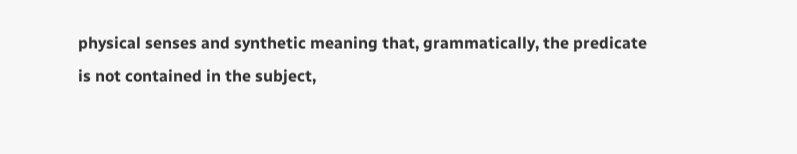physical senses and synthetic meaning that, grammatically, the predicate is not contained in the subject,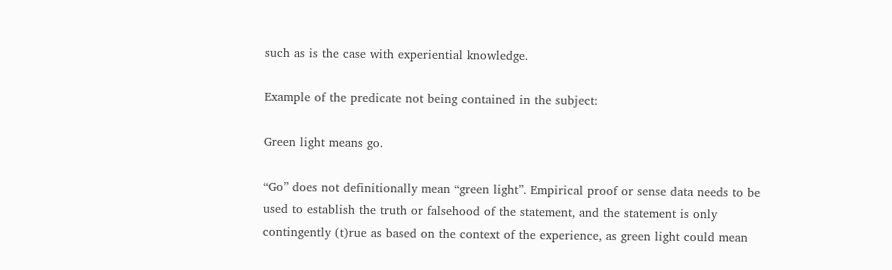such as is the case with experiential knowledge.

Example of the predicate not being contained in the subject:

Green light means go.

“Go” does not definitionally mean “green light”. Empirical proof or sense data needs to be used to establish the truth or falsehood of the statement, and the statement is only contingently (t)rue as based on the context of the experience, as green light could mean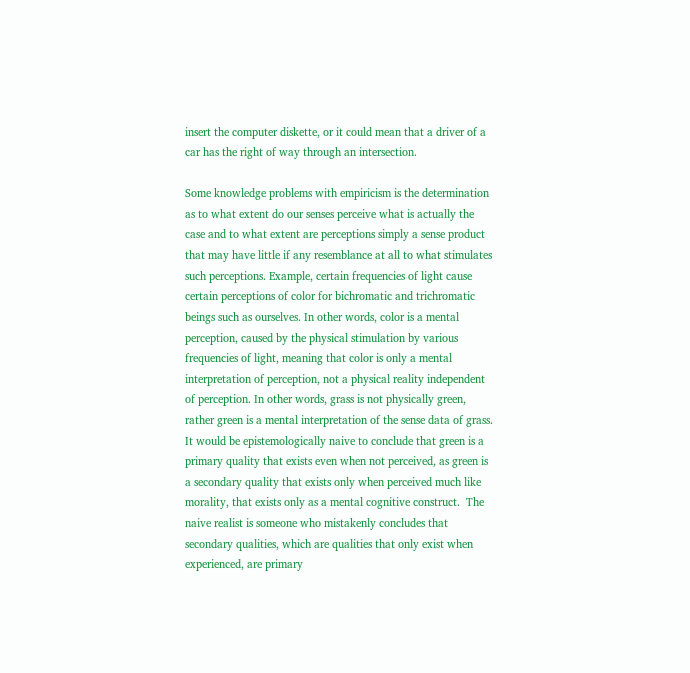insert the computer diskette, or it could mean that a driver of a car has the right of way through an intersection.

Some knowledge problems with empiricism is the determination as to what extent do our senses perceive what is actually the case and to what extent are perceptions simply a sense product that may have little if any resemblance at all to what stimulates such perceptions. Example, certain frequencies of light cause certain perceptions of color for bichromatic and trichromatic beings such as ourselves. In other words, color is a mental perception, caused by the physical stimulation by various frequencies of light, meaning that color is only a mental interpretation of perception, not a physical reality independent of perception. In other words, grass is not physically green, rather green is a mental interpretation of the sense data of grass. It would be epistemologically naive to conclude that green is a primary quality that exists even when not perceived, as green is a secondary quality that exists only when perceived much like morality, that exists only as a mental cognitive construct.  The naive realist is someone who mistakenly concludes that secondary qualities, which are qualities that only exist when experienced, are primary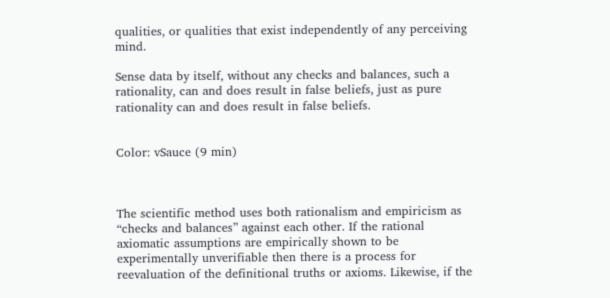qualities, or qualities that exist independently of any perceiving mind.

Sense data by itself, without any checks and balances, such a rationality, can and does result in false beliefs, just as pure rationality can and does result in false beliefs.


Color: vSauce (9 min)



The scientific method uses both rationalism and empiricism as “checks and balances” against each other. If the rational axiomatic assumptions are empirically shown to be experimentally unverifiable then there is a process for reevaluation of the definitional truths or axioms. Likewise, if the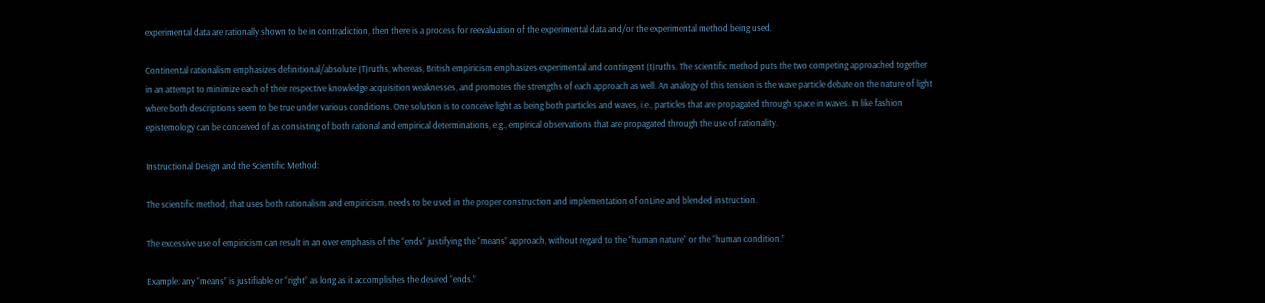experimental data are rationally shown to be in contradiction, then there is a process for reevaluation of the experimental data and/or the experimental method being used.

Continental rationalism emphasizes definitional/absolute (T)ruths, whereas, British empiricism emphasizes experimental and contingent (t)ruths. The scientific method puts the two competing approached together in an attempt to minimize each of their respective knowledge acquisition weaknesses, and promotes the strengths of each approach as well. An analogy of this tension is the wave particle debate on the nature of light where both descriptions seem to be true under various conditions. One solution is to conceive light as being both particles and waves, i.e., particles that are propagated through space in waves. In like fashion epistemology can be conceived of as consisting of both rational and empirical determinations, e.g., empirical observations that are propagated through the use of rationality.

Instructional Design and the Scientific Method:

The scientific method, that uses both rationalism and empiricism, needs to be used in the proper construction and implementation of onLine and blended instruction.

The excessive use of empiricism can result in an over emphasis of the “ends” justifying the “means” approach, without regard to the “human nature” or the “human condition.”

Example: any “means” is justifiable or “right” as long as it accomplishes the desired “ends.”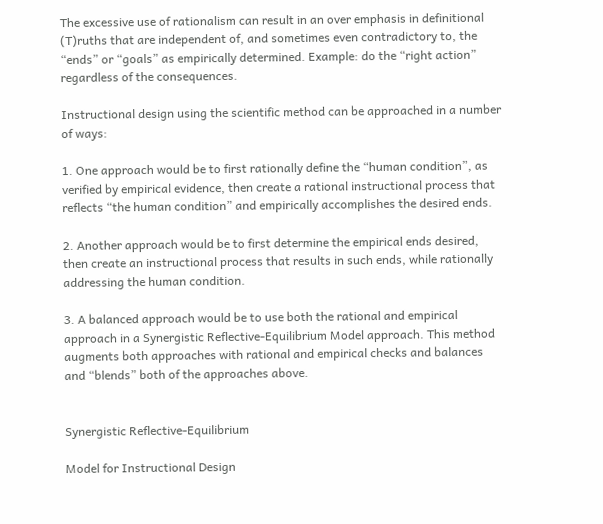The excessive use of rationalism can result in an over emphasis in definitional (T)ruths that are independent of, and sometimes even contradictory to, the “ends” or “goals” as empirically determined. Example: do the “right action” regardless of the consequences.

Instructional design using the scientific method can be approached in a number of ways:

1. One approach would be to first rationally define the “human condition”, as verified by empirical evidence, then create a rational instructional process that reflects “the human condition” and empirically accomplishes the desired ends.

2. Another approach would be to first determine the empirical ends desired, then create an instructional process that results in such ends, while rationally addressing the human condition.

3. A balanced approach would be to use both the rational and empirical approach in a Synergistic Reflective-Equilibrium Model approach. This method augments both approaches with rational and empirical checks and balances and “blends” both of the approaches above.


Synergistic Reflective-Equilibrium

Model for Instructional Design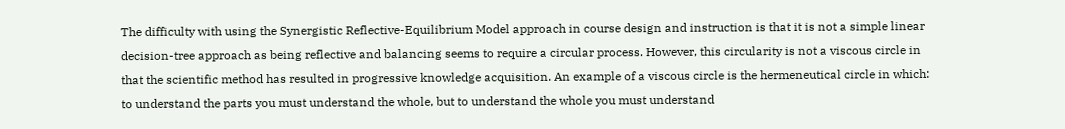The difficulty with using the Synergistic Reflective-Equilibrium Model approach in course design and instruction is that it is not a simple linear decision-tree approach as being reflective and balancing seems to require a circular process. However, this circularity is not a viscous circle in that the scientific method has resulted in progressive knowledge acquisition. An example of a viscous circle is the hermeneutical circle in which: to understand the parts you must understand the whole, but to understand the whole you must understand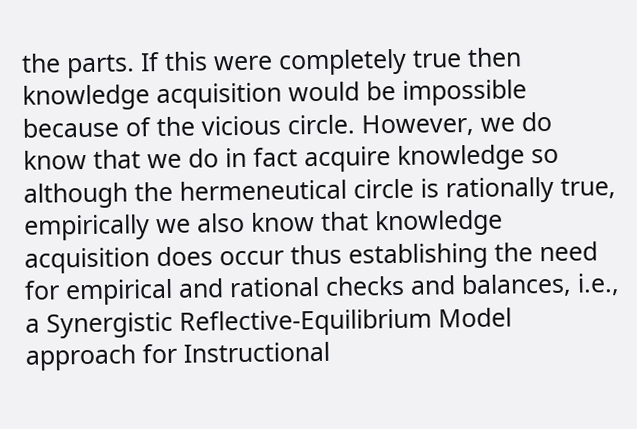the parts. If this were completely true then knowledge acquisition would be impossible because of the vicious circle. However, we do know that we do in fact acquire knowledge so although the hermeneutical circle is rationally true, empirically we also know that knowledge acquisition does occur thus establishing the need for empirical and rational checks and balances, i.e., a Synergistic Reflective-Equilibrium Model approach for Instructional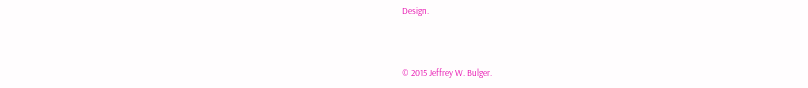Design.



© 2015 Jeffrey W. Bulger.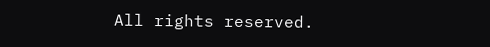All rights reserved.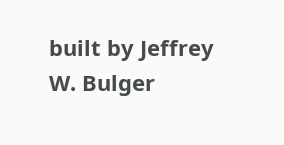built by Jeffrey W. Bulger